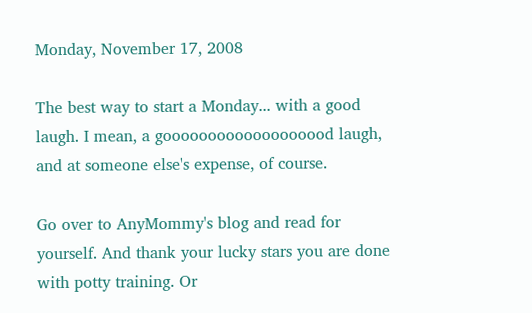Monday, November 17, 2008

The best way to start a Monday... with a good laugh. I mean, a gooooooooooooooooood laugh, and at someone else's expense, of course.

Go over to AnyMommy's blog and read for yourself. And thank your lucky stars you are done with potty training. Or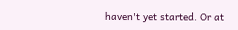haven't yet started. Or at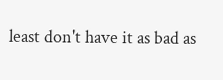least don't have it as bad as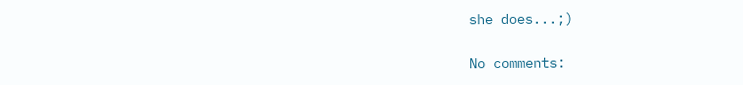she does...;)

No comments: